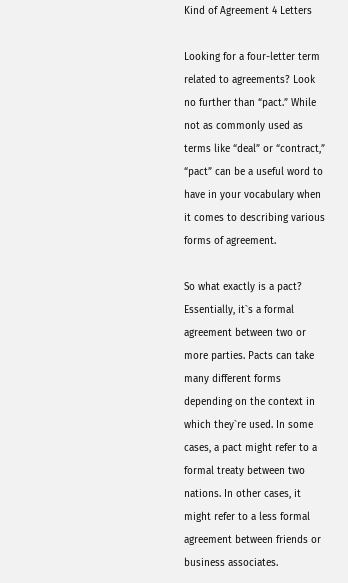Kind of Agreement 4 Letters

Looking for a four-letter term related to agreements? Look no further than “pact.” While not as commonly used as terms like “deal” or “contract,” “pact” can be a useful word to have in your vocabulary when it comes to describing various forms of agreement.

So what exactly is a pact? Essentially, it`s a formal agreement between two or more parties. Pacts can take many different forms depending on the context in which they`re used. In some cases, a pact might refer to a formal treaty between two nations. In other cases, it might refer to a less formal agreement between friends or business associates.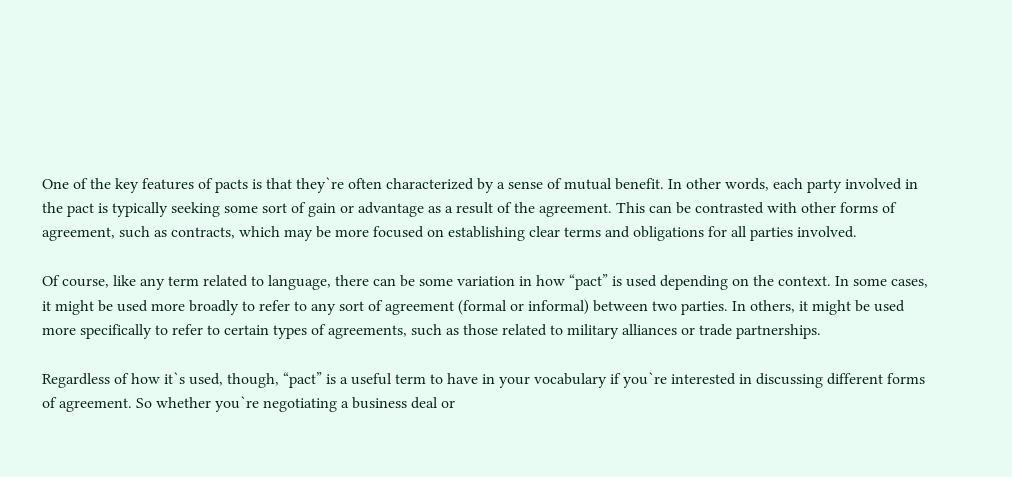One of the key features of pacts is that they`re often characterized by a sense of mutual benefit. In other words, each party involved in the pact is typically seeking some sort of gain or advantage as a result of the agreement. This can be contrasted with other forms of agreement, such as contracts, which may be more focused on establishing clear terms and obligations for all parties involved.

Of course, like any term related to language, there can be some variation in how “pact” is used depending on the context. In some cases, it might be used more broadly to refer to any sort of agreement (formal or informal) between two parties. In others, it might be used more specifically to refer to certain types of agreements, such as those related to military alliances or trade partnerships.

Regardless of how it`s used, though, “pact” is a useful term to have in your vocabulary if you`re interested in discussing different forms of agreement. So whether you`re negotiating a business deal or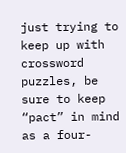just trying to keep up with crossword puzzles, be sure to keep “pact” in mind as a four-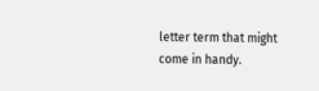letter term that might come in handy.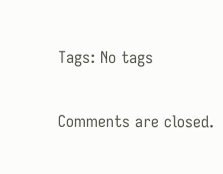Tags: No tags

Comments are closed.